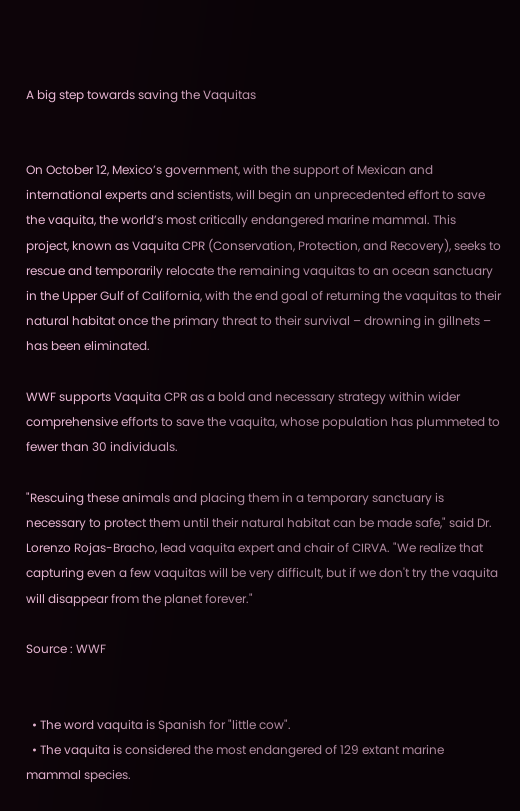A big step towards saving the Vaquitas


On October 12, Mexico’s government, with the support of Mexican and international experts and scientists, will begin an unprecedented effort to save the vaquita, the world’s most critically endangered marine mammal. This project, known as Vaquita CPR (Conservation, Protection, and Recovery), seeks to rescue and temporarily relocate the remaining vaquitas to an ocean sanctuary in the Upper Gulf of California, with the end goal of returning the vaquitas to their natural habitat once the primary threat to their survival – drowning in gillnets – has been eliminated.

WWF supports Vaquita CPR as a bold and necessary strategy within wider comprehensive efforts to save the vaquita, whose population has plummeted to fewer than 30 individuals.

"Rescuing these animals and placing them in a temporary sanctuary is necessary to protect them until their natural habitat can be made safe," said Dr. Lorenzo Rojas-Bracho, lead vaquita expert and chair of CIRVA. "We realize that capturing even a few vaquitas will be very difficult, but if we don't try the vaquita will disappear from the planet forever."

Source : WWF


  • The word vaquita is Spanish for "little cow".
  • The vaquita is considered the most endangered of 129 extant marine mammal species.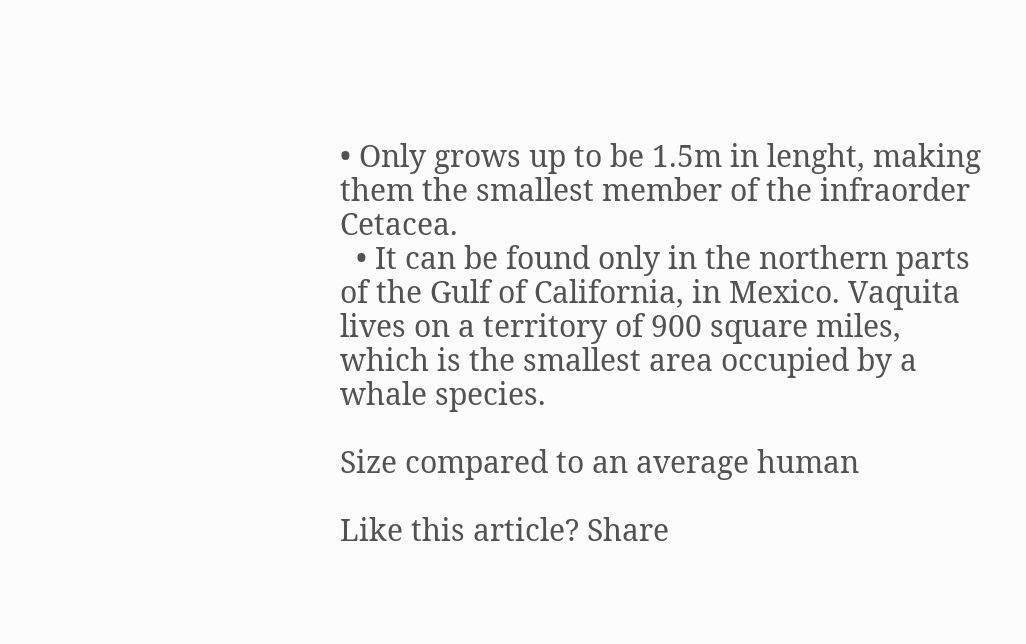• Only grows up to be 1.5m in lenght, making them the smallest member of the infraorder Cetacea.
  • It can be found only in the northern parts of the Gulf of California, in Mexico. Vaquita lives on a territory of 900 square miles, which is the smallest area occupied by a whale species.

Size compared to an average human

Like this article? Share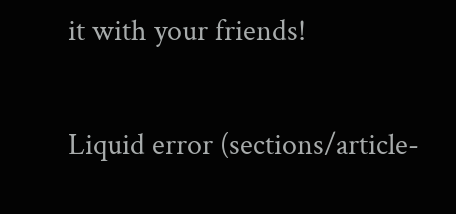it with your friends!

Liquid error (sections/article-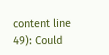content line 49): Could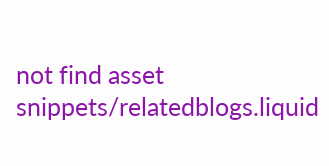not find asset snippets/relatedblogs.liquid